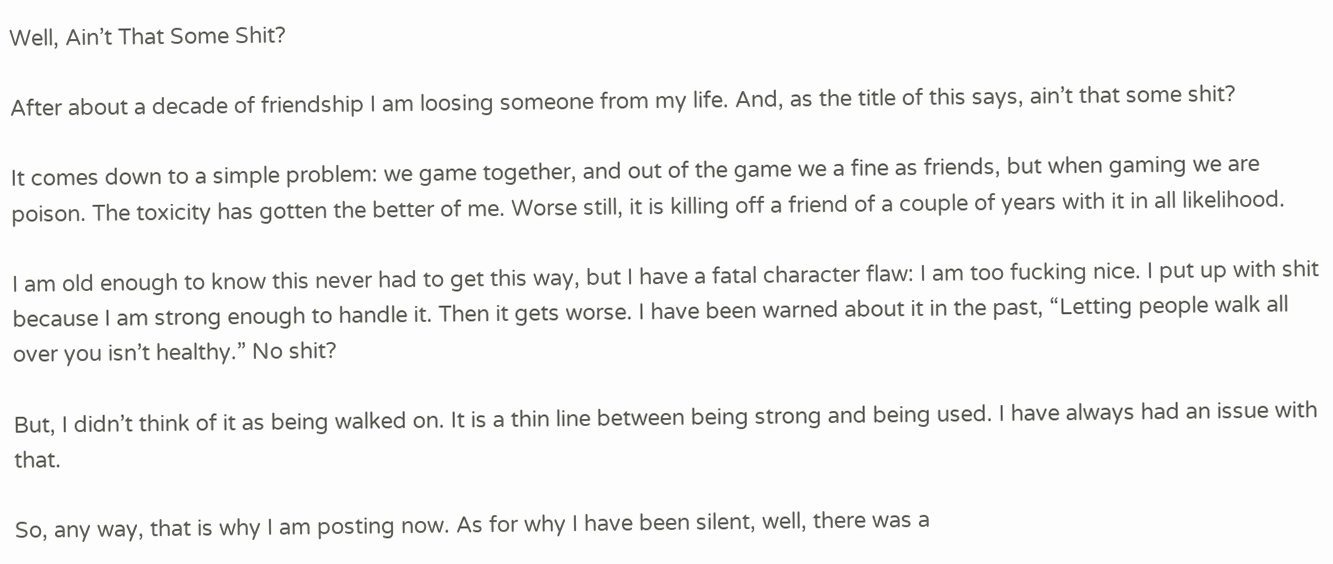Well, Ain’t That Some Shit?

After about a decade of friendship I am loosing someone from my life. And, as the title of this says, ain’t that some shit?

It comes down to a simple problem: we game together, and out of the game we a fine as friends, but when gaming we are poison. The toxicity has gotten the better of me. Worse still, it is killing off a friend of a couple of years with it in all likelihood.

I am old enough to know this never had to get this way, but I have a fatal character flaw: I am too fucking nice. I put up with shit because I am strong enough to handle it. Then it gets worse. I have been warned about it in the past, “Letting people walk all over you isn’t healthy.” No shit?

But, I didn’t think of it as being walked on. It is a thin line between being strong and being used. I have always had an issue with that.

So, any way, that is why I am posting now. As for why I have been silent, well, there was a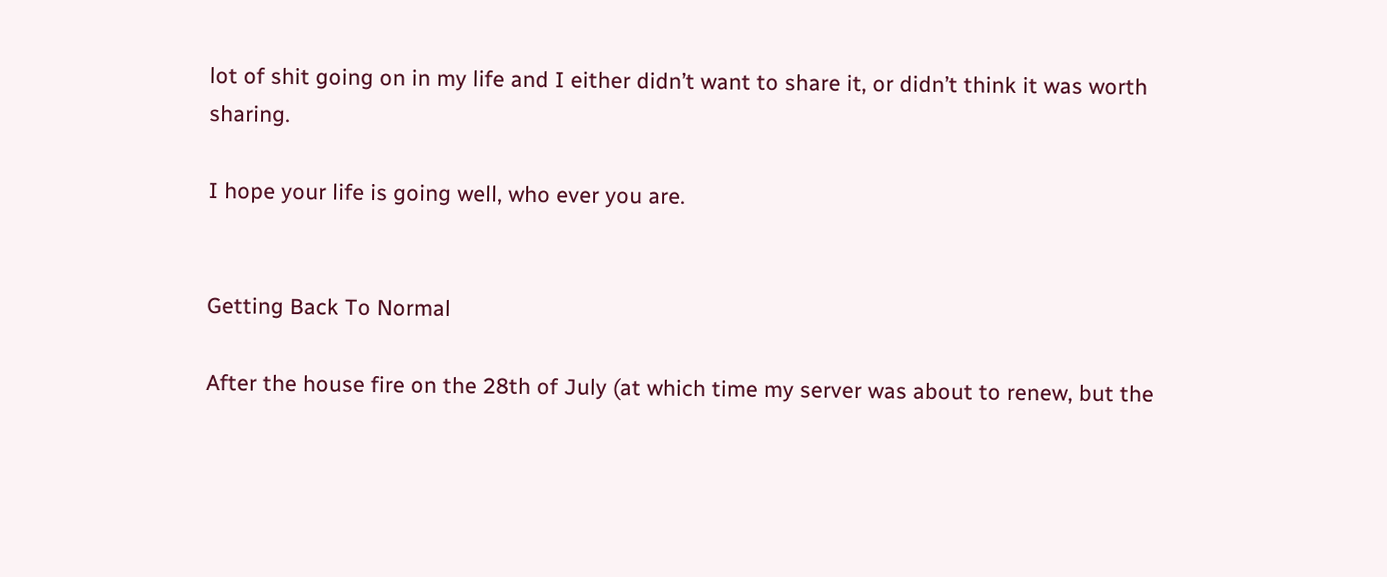lot of shit going on in my life and I either didn’t want to share it, or didn’t think it was worth sharing.

I hope your life is going well, who ever you are.


Getting Back To Normal

After the house fire on the 28th of July (at which time my server was about to renew, but the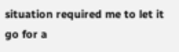situation required me to let it go for a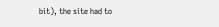bit), the site had to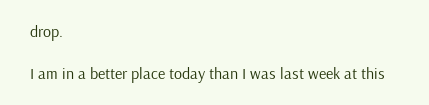drop.

I am in a better place today than I was last week at this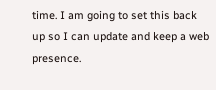time. I am going to set this back up so I can update and keep a web presence.